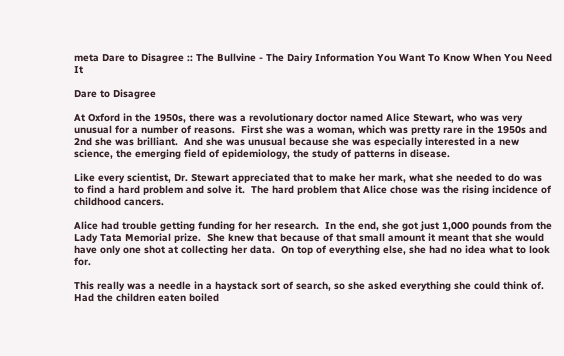meta Dare to Disagree :: The Bullvine - The Dairy Information You Want To Know When You Need It

Dare to Disagree

At Oxford in the 1950s, there was a revolutionary doctor named Alice Stewart, who was very unusual for a number of reasons.  First she was a woman, which was pretty rare in the 1950s and 2nd she was brilliant.  And she was unusual because she was especially interested in a new science, the emerging field of epidemiology, the study of patterns in disease.

Like every scientist, Dr. Stewart appreciated that to make her mark, what she needed to do was to find a hard problem and solve it.  The hard problem that Alice chose was the rising incidence of childhood cancers.

Alice had trouble getting funding for her research.  In the end, she got just 1,000 pounds from the Lady Tata Memorial prize.  She knew that because of that small amount it meant that she would have only one shot at collecting her data.  On top of everything else, she had no idea what to look for.

This really was a needle in a haystack sort of search, so she asked everything she could think of.  Had the children eaten boiled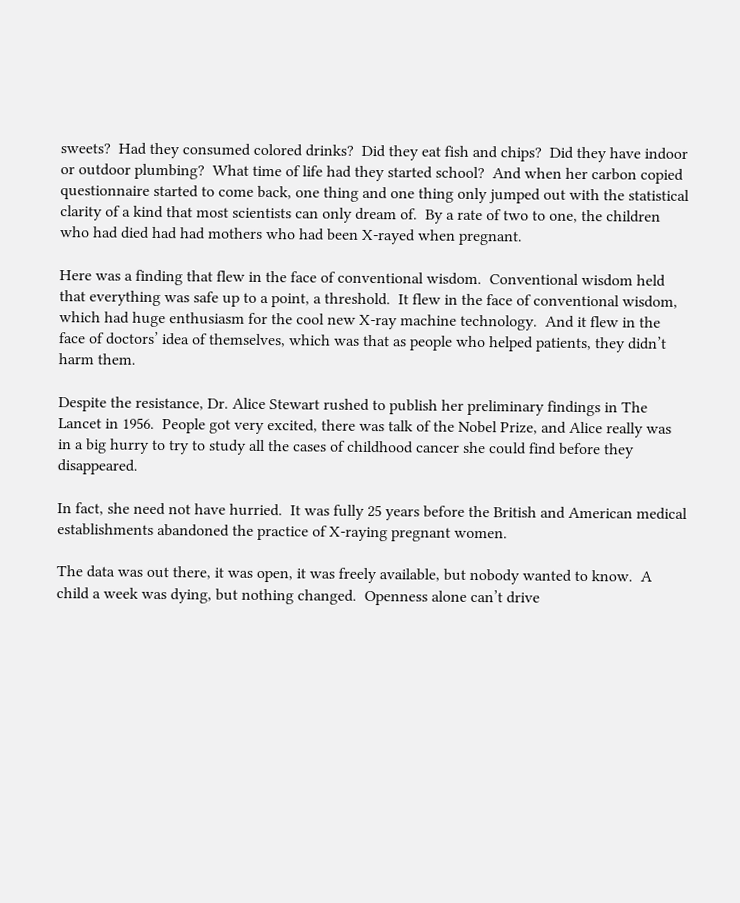sweets?  Had they consumed colored drinks?  Did they eat fish and chips?  Did they have indoor or outdoor plumbing?  What time of life had they started school?  And when her carbon copied questionnaire started to come back, one thing and one thing only jumped out with the statistical clarity of a kind that most scientists can only dream of.  By a rate of two to one, the children who had died had had mothers who had been X-rayed when pregnant.

Here was a finding that flew in the face of conventional wisdom.  Conventional wisdom held that everything was safe up to a point, a threshold.  It flew in the face of conventional wisdom, which had huge enthusiasm for the cool new X-ray machine technology.  And it flew in the face of doctors’ idea of themselves, which was that as people who helped patients, they didn’t harm them.

Despite the resistance, Dr. Alice Stewart rushed to publish her preliminary findings in The Lancet in 1956.  People got very excited, there was talk of the Nobel Prize, and Alice really was in a big hurry to try to study all the cases of childhood cancer she could find before they disappeared.

In fact, she need not have hurried.  It was fully 25 years before the British and American medical establishments abandoned the practice of X-raying pregnant women.

The data was out there, it was open, it was freely available, but nobody wanted to know.  A child a week was dying, but nothing changed.  Openness alone can’t drive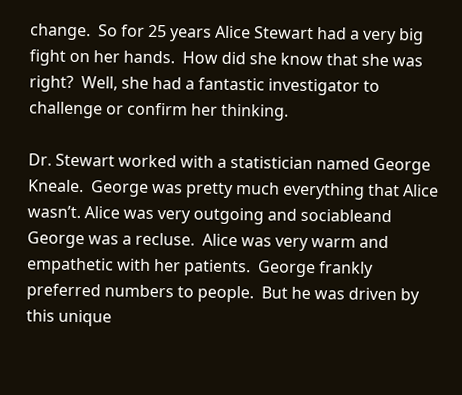change.  So for 25 years Alice Stewart had a very big fight on her hands.  How did she know that she was right?  Well, she had a fantastic investigator to challenge or confirm her thinking.

Dr. Stewart worked with a statistician named George Kneale.  George was pretty much everything that Alice wasn’t. Alice was very outgoing and sociableand George was a recluse.  Alice was very warm and empathetic with her patients.  George frankly preferred numbers to people.  But he was driven by this unique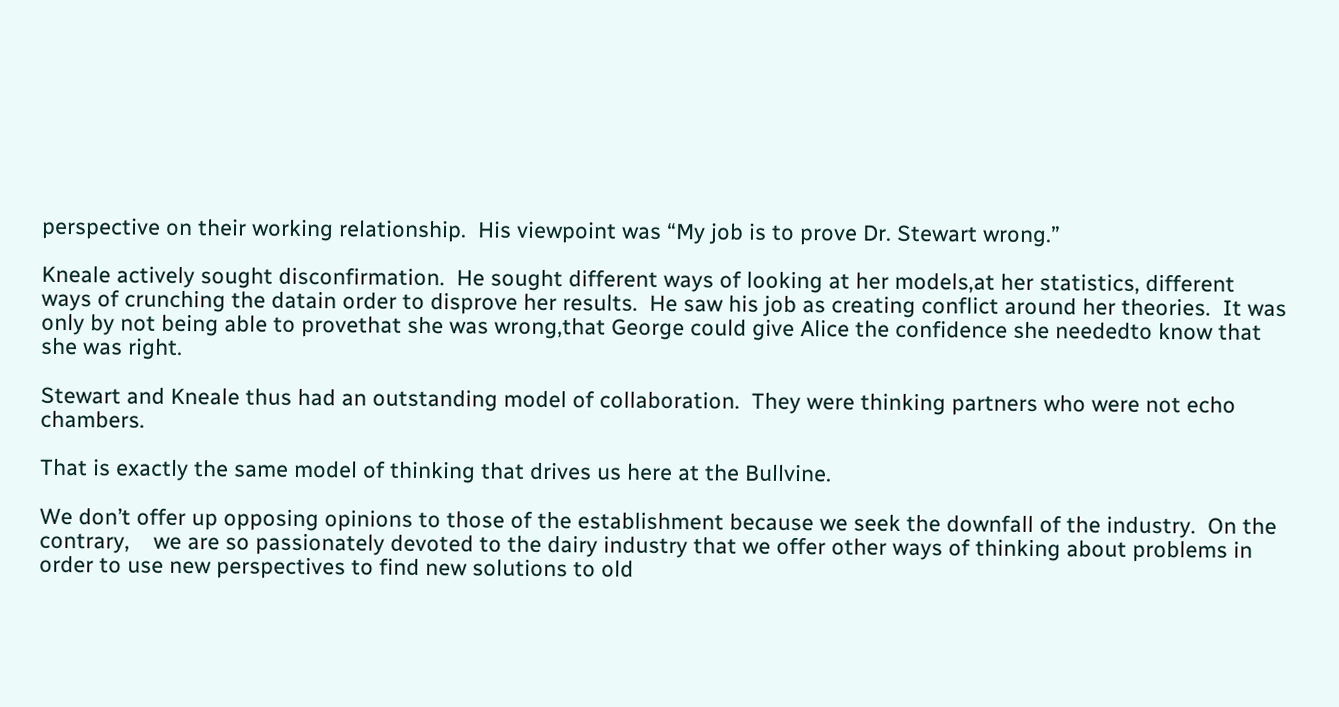perspective on their working relationship.  His viewpoint was “My job is to prove Dr. Stewart wrong.”

Kneale actively sought disconfirmation.  He sought different ways of looking at her models,at her statistics, different ways of crunching the datain order to disprove her results.  He saw his job as creating conflict around her theories.  It was only by not being able to provethat she was wrong,that George could give Alice the confidence she neededto know that she was right.

Stewart and Kneale thus had an outstanding model of collaboration.  They were thinking partners who were not echo chambers.

That is exactly the same model of thinking that drives us here at the Bullvine.

We don’t offer up opposing opinions to those of the establishment because we seek the downfall of the industry.  On the contrary,    we are so passionately devoted to the dairy industry that we offer other ways of thinking about problems in order to use new perspectives to find new solutions to old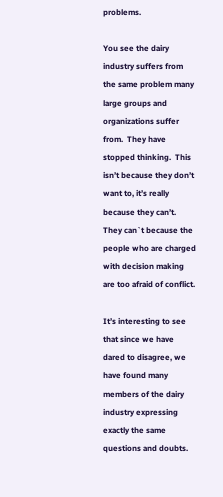problems.

You see the dairy industry suffers from the same problem many large groups and organizations suffer from.  They have stopped thinking.  This isn’t because they don’t want to, it’s really because they can’t.  They can`t because the people who are charged with decision making are too afraid of conflict.

It’s interesting to see that since we have dared to disagree, we have found many members of the dairy industry expressing exactly the same questions and doubts.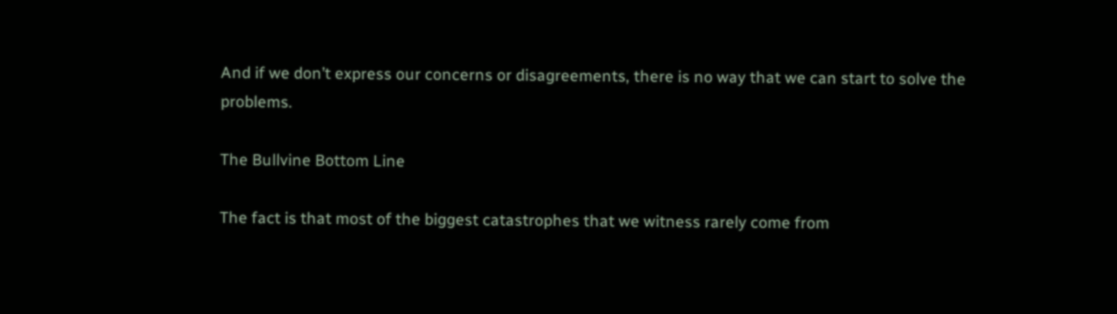And if we don’t express our concerns or disagreements, there is no way that we can start to solve the problems.

The Bullvine Bottom Line

The fact is that most of the biggest catastrophes that we witness rarely come from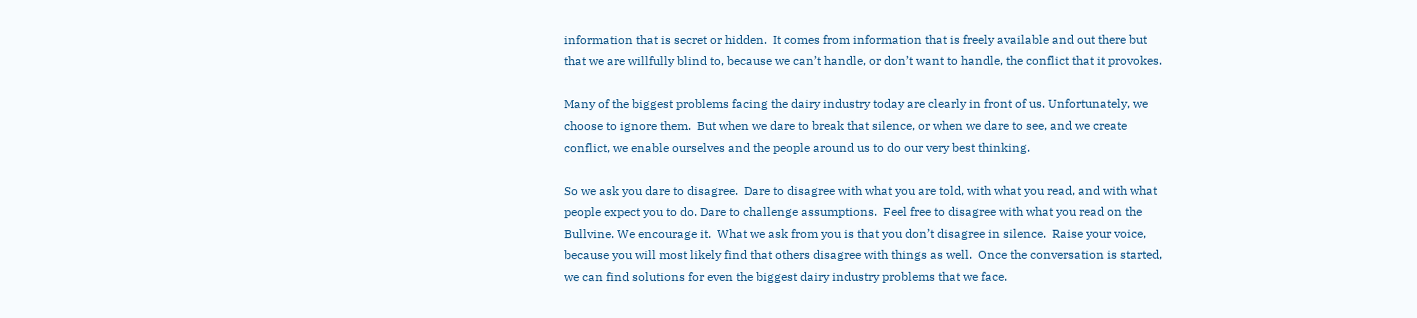information that is secret or hidden.  It comes from information that is freely available and out there but that we are willfully blind to, because we can’t handle, or don’t want to handle, the conflict that it provokes.

Many of the biggest problems facing the dairy industry today are clearly in front of us. Unfortunately, we choose to ignore them.  But when we dare to break that silence, or when we dare to see, and we create conflict, we enable ourselves and the people around us to do our very best thinking.

So we ask you dare to disagree.  Dare to disagree with what you are told, with what you read, and with what people expect you to do. Dare to challenge assumptions.  Feel free to disagree with what you read on the Bullvine. We encourage it.  What we ask from you is that you don’t disagree in silence.  Raise your voice, because you will most likely find that others disagree with things as well.  Once the conversation is started, we can find solutions for even the biggest dairy industry problems that we face.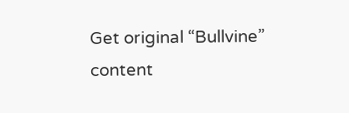Get original “Bullvine” content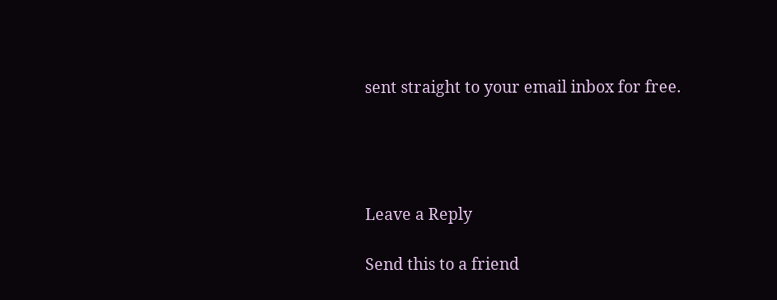sent straight to your email inbox for free.




Leave a Reply

Send this to a friend